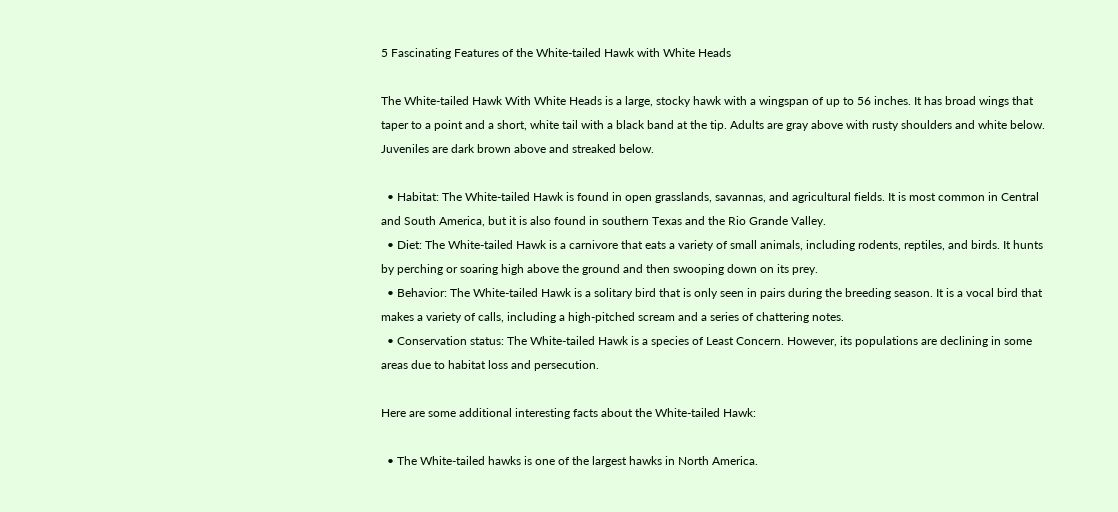5 Fascinating Features of the White-tailed Hawk with White Heads

The White-tailed Hawk With White Heads is a large, stocky hawk with a wingspan of up to 56 inches. It has broad wings that taper to a point and a short, white tail with a black band at the tip. Adults are gray above with rusty shoulders and white below. Juveniles are dark brown above and streaked below.

  • Habitat: The White-tailed Hawk is found in open grasslands, savannas, and agricultural fields. It is most common in Central and South America, but it is also found in southern Texas and the Rio Grande Valley.
  • Diet: The White-tailed Hawk is a carnivore that eats a variety of small animals, including rodents, reptiles, and birds. It hunts by perching or soaring high above the ground and then swooping down on its prey.
  • Behavior: The White-tailed Hawk is a solitary bird that is only seen in pairs during the breeding season. It is a vocal bird that makes a variety of calls, including a high-pitched scream and a series of chattering notes.
  • Conservation status: The White-tailed Hawk is a species of Least Concern. However, its populations are declining in some areas due to habitat loss and persecution.

Here are some additional interesting facts about the White-tailed Hawk:

  • The White-tailed hawks is one of the largest hawks in North America.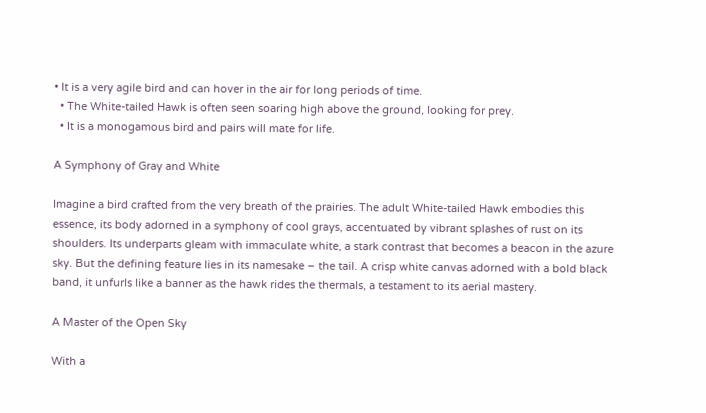• It is a very agile bird and can hover in the air for long periods of time.
  • The White-tailed Hawk is often seen soaring high above the ground, looking for prey.
  • It is a monogamous bird and pairs will mate for life.

A Symphony of Gray and White

Imagine a bird crafted from the very breath of the prairies. The adult White-tailed Hawk embodies this essence, its body adorned in a symphony of cool grays, accentuated by vibrant splashes of rust on its shoulders. Its underparts gleam with immaculate white, a stark contrast that becomes a beacon in the azure sky. But the defining feature lies in its namesake – the tail. A crisp white canvas adorned with a bold black band, it unfurls like a banner as the hawk rides the thermals, a testament to its aerial mastery.

A Master of the Open Sky

With a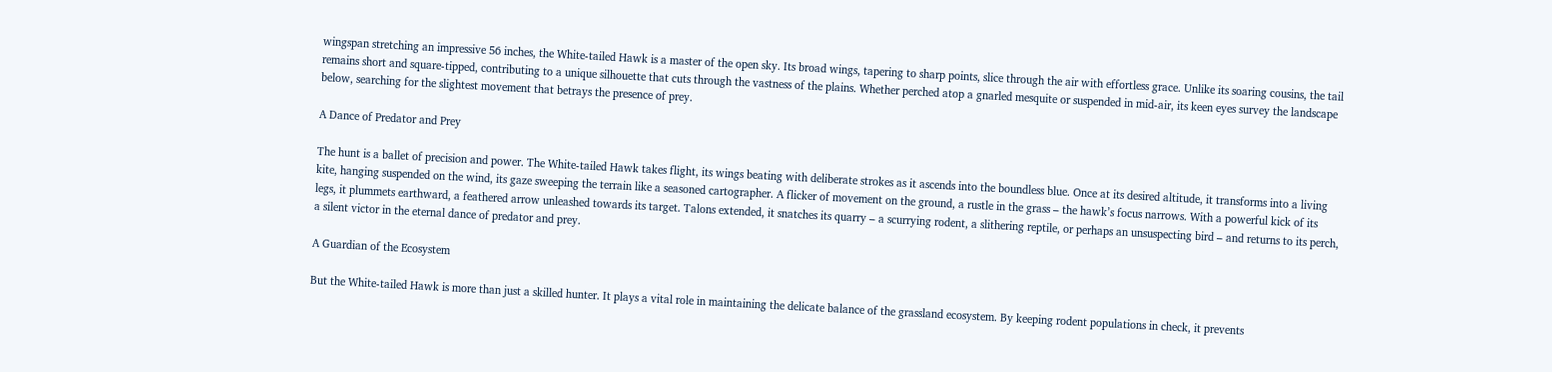wingspan stretching an impressive 56 inches, the White-tailed Hawk is a master of the open sky. Its broad wings, tapering to sharp points, slice through the air with effortless grace. Unlike its soaring cousins, the tail remains short and square-tipped, contributing to a unique silhouette that cuts through the vastness of the plains. Whether perched atop a gnarled mesquite or suspended in mid-air, its keen eyes survey the landscape below, searching for the slightest movement that betrays the presence of prey.

A Dance of Predator and Prey

The hunt is a ballet of precision and power. The White-tailed Hawk takes flight, its wings beating with deliberate strokes as it ascends into the boundless blue. Once at its desired altitude, it transforms into a living kite, hanging suspended on the wind, its gaze sweeping the terrain like a seasoned cartographer. A flicker of movement on the ground, a rustle in the grass – the hawk’s focus narrows. With a powerful kick of its legs, it plummets earthward, a feathered arrow unleashed towards its target. Talons extended, it snatches its quarry – a scurrying rodent, a slithering reptile, or perhaps an unsuspecting bird – and returns to its perch, a silent victor in the eternal dance of predator and prey.

A Guardian of the Ecosystem

But the White-tailed Hawk is more than just a skilled hunter. It plays a vital role in maintaining the delicate balance of the grassland ecosystem. By keeping rodent populations in check, it prevents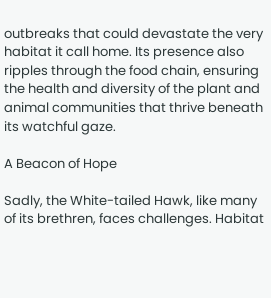outbreaks that could devastate the very habitat it call home. Its presence also ripples through the food chain, ensuring the health and diversity of the plant and animal communities that thrive beneath its watchful gaze.

A Beacon of Hope

Sadly, the White-tailed Hawk, like many of its brethren, faces challenges. Habitat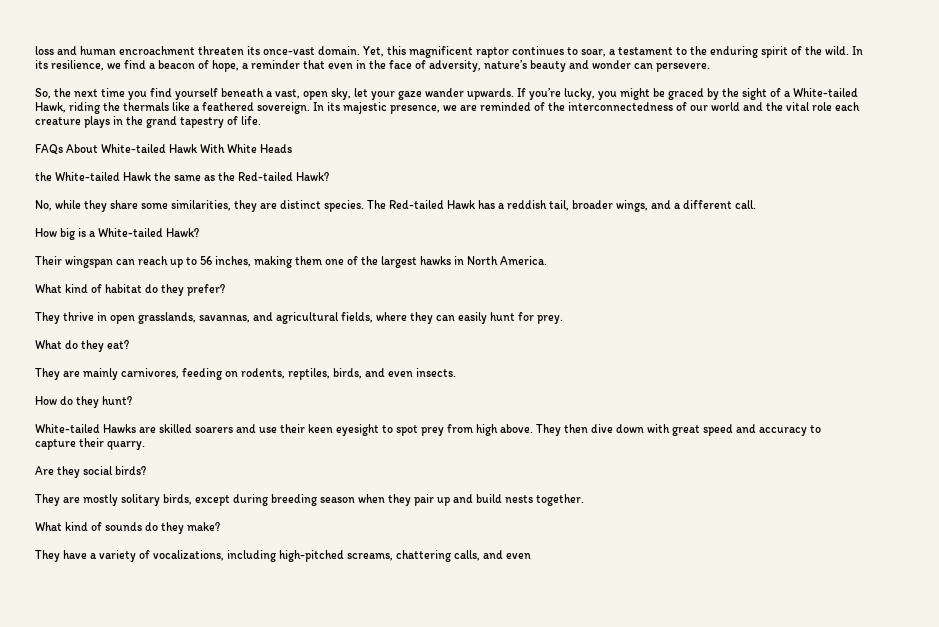loss and human encroachment threaten its once-vast domain. Yet, this magnificent raptor continues to soar, a testament to the enduring spirit of the wild. In its resilience, we find a beacon of hope, a reminder that even in the face of adversity, nature’s beauty and wonder can persevere.

So, the next time you find yourself beneath a vast, open sky, let your gaze wander upwards. If you’re lucky, you might be graced by the sight of a White-tailed Hawk, riding the thermals like a feathered sovereign. In its majestic presence, we are reminded of the interconnectedness of our world and the vital role each creature plays in the grand tapestry of life.

FAQs About White-tailed Hawk With White Heads

the White-tailed Hawk the same as the Red-tailed Hawk?

No, while they share some similarities, they are distinct species. The Red-tailed Hawk has a reddish tail, broader wings, and a different call.

How big is a White-tailed Hawk?

Their wingspan can reach up to 56 inches, making them one of the largest hawks in North America.

What kind of habitat do they prefer?

They thrive in open grasslands, savannas, and agricultural fields, where they can easily hunt for prey.

What do they eat?

They are mainly carnivores, feeding on rodents, reptiles, birds, and even insects.

How do they hunt?

White-tailed Hawks are skilled soarers and use their keen eyesight to spot prey from high above. They then dive down with great speed and accuracy to capture their quarry.

Are they social birds?

They are mostly solitary birds, except during breeding season when they pair up and build nests together.

What kind of sounds do they make?

They have a variety of vocalizations, including high-pitched screams, chattering calls, and even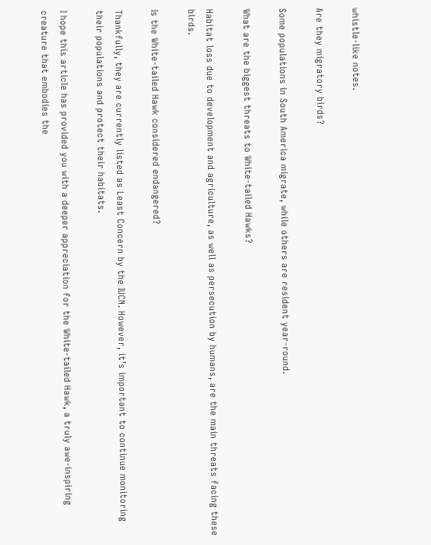whistle-like notes.

Are they migratory birds?

Some populations in South America migrate, while others are resident year-round.

What are the biggest threats to White-tailed Hawks?

Habitat loss due to development and agriculture, as well as persecution by humans, are the main threats facing these birds.

Is the White-tailed Hawk considered endangered?

Thankfully, they are currently listed as Least Concern by the IUCN. However, it’s important to continue monitoring their populations and protect their habitats.

I hope this article has provided you with a deeper appreciation for the White-tailed Hawk, a truly awe-inspiring creature that embodies the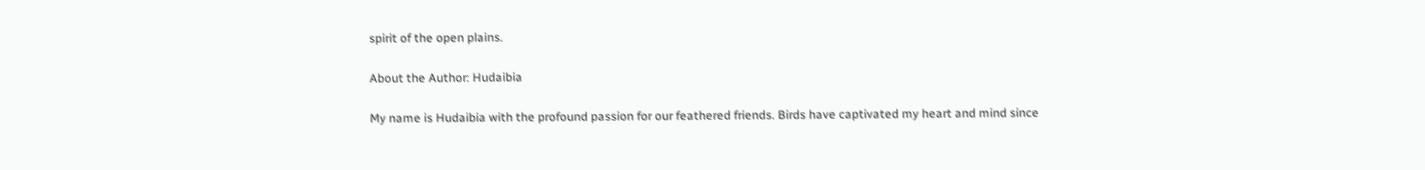spirit of the open plains.

About the Author: Hudaibia

My name is Hudaibia with the profound passion for our feathered friends. Birds have captivated my heart and mind since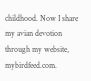childhood. Now I share my avian devotion through my website, mybirdfeed.com.